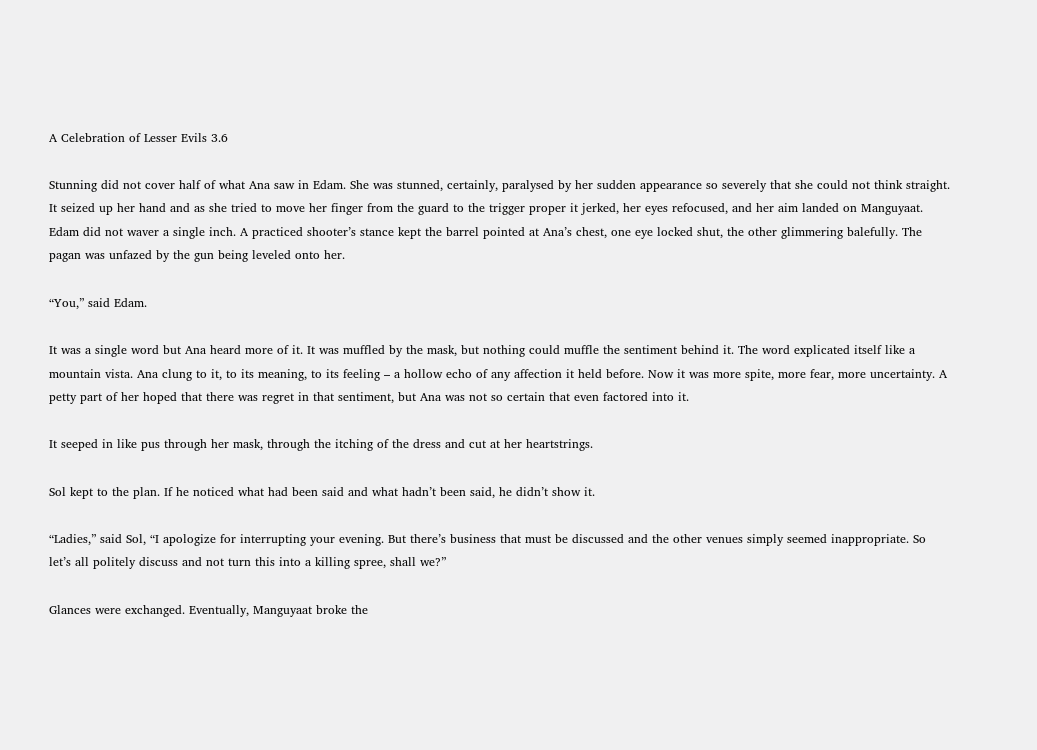A Celebration of Lesser Evils 3.6

Stunning did not cover half of what Ana saw in Edam. She was stunned, certainly, paralysed by her sudden appearance so severely that she could not think straight. It seized up her hand and as she tried to move her finger from the guard to the trigger proper it jerked, her eyes refocused, and her aim landed on Manguyaat. Edam did not waver a single inch. A practiced shooter’s stance kept the barrel pointed at Ana’s chest, one eye locked shut, the other glimmering balefully. The pagan was unfazed by the gun being leveled onto her.

“You,” said Edam.

It was a single word but Ana heard more of it. It was muffled by the mask, but nothing could muffle the sentiment behind it. The word explicated itself like a mountain vista. Ana clung to it, to its meaning, to its feeling – a hollow echo of any affection it held before. Now it was more spite, more fear, more uncertainty. A petty part of her hoped that there was regret in that sentiment, but Ana was not so certain that even factored into it.

It seeped in like pus through her mask, through the itching of the dress and cut at her heartstrings.

Sol kept to the plan. If he noticed what had been said and what hadn’t been said, he didn’t show it.

“Ladies,” said Sol, “I apologize for interrupting your evening. But there’s business that must be discussed and the other venues simply seemed inappropriate. So let’s all politely discuss and not turn this into a killing spree, shall we?”

Glances were exchanged. Eventually, Manguyaat broke the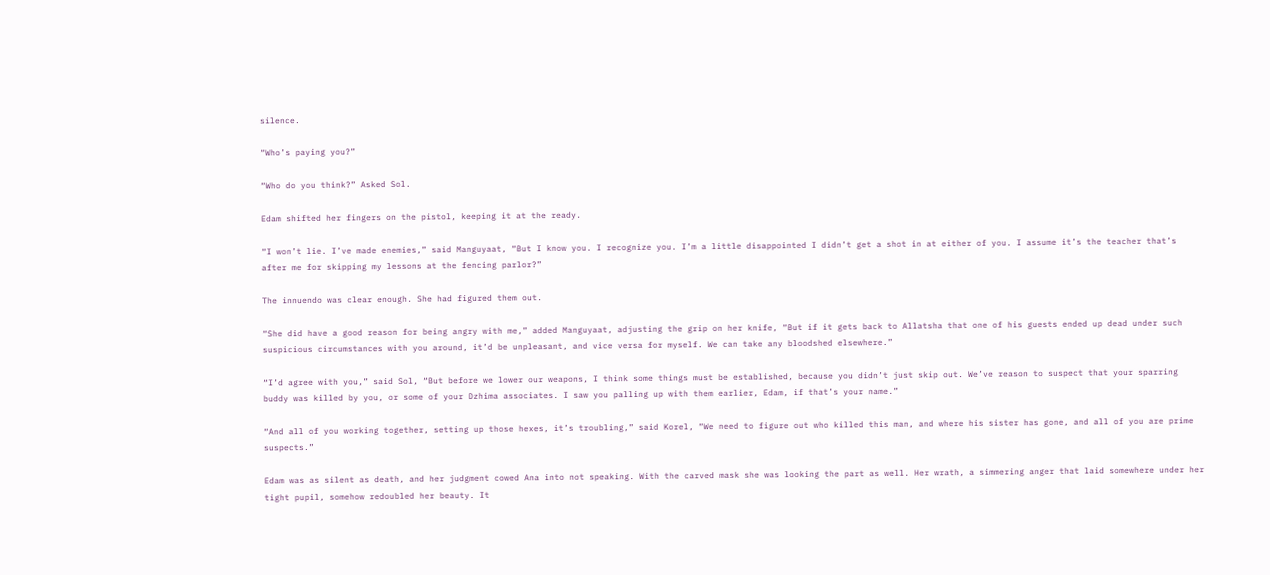silence.

“Who’s paying you?”

“Who do you think?” Asked Sol.

Edam shifted her fingers on the pistol, keeping it at the ready.

“I won’t lie. I’ve made enemies,” said Manguyaat, “But I know you. I recognize you. I’m a little disappointed I didn’t get a shot in at either of you. I assume it’s the teacher that’s after me for skipping my lessons at the fencing parlor?”

The innuendo was clear enough. She had figured them out.

“She did have a good reason for being angry with me,” added Manguyaat, adjusting the grip on her knife, “But if it gets back to Allatsha that one of his guests ended up dead under such suspicious circumstances with you around, it’d be unpleasant, and vice versa for myself. We can take any bloodshed elsewhere.”

“I’d agree with you,” said Sol, “But before we lower our weapons, I think some things must be established, because you didn’t just skip out. We’ve reason to suspect that your sparring buddy was killed by you, or some of your Dzhima associates. I saw you palling up with them earlier, Edam, if that’s your name.”

“And all of you working together, setting up those hexes, it’s troubling,” said Korel, “We need to figure out who killed this man, and where his sister has gone, and all of you are prime suspects.”

Edam was as silent as death, and her judgment cowed Ana into not speaking. With the carved mask she was looking the part as well. Her wrath, a simmering anger that laid somewhere under her tight pupil, somehow redoubled her beauty. It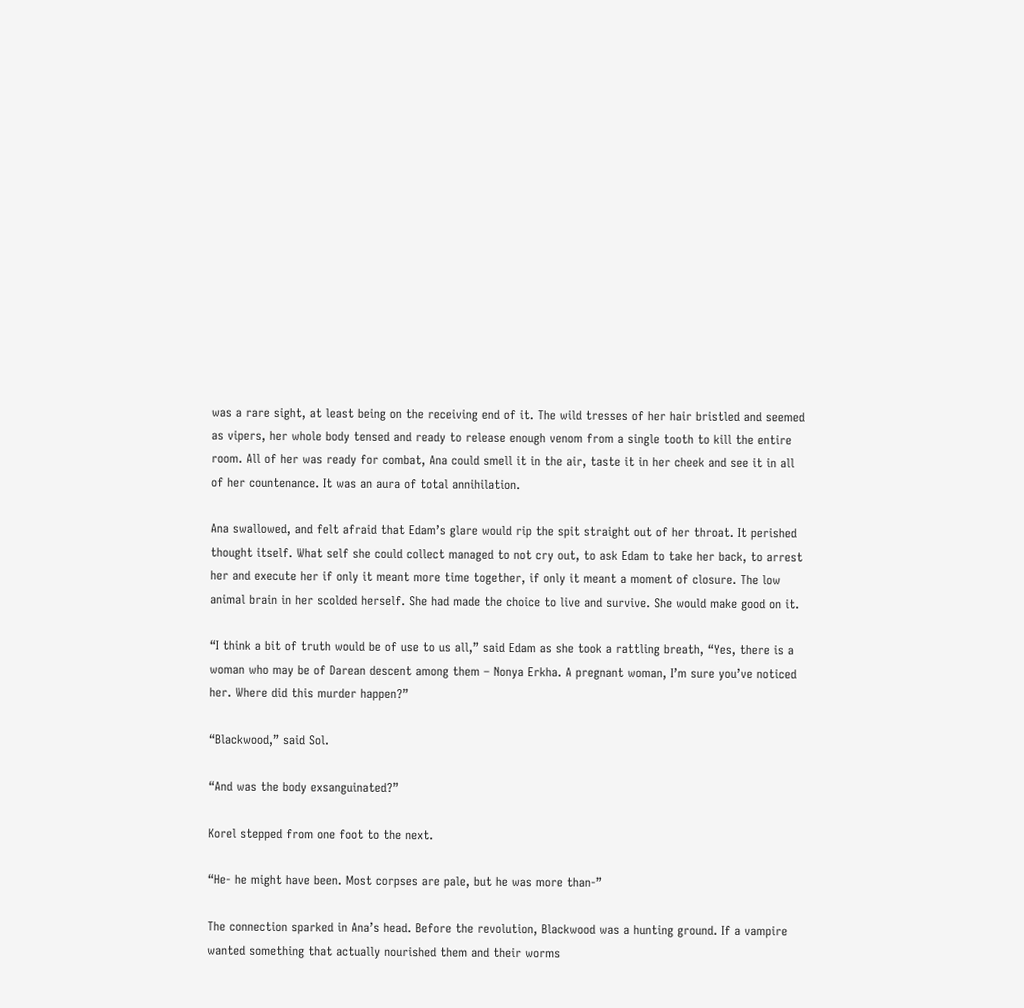was a rare sight, at least being on the receiving end of it. The wild tresses of her hair bristled and seemed as vipers, her whole body tensed and ready to release enough venom from a single tooth to kill the entire room. All of her was ready for combat, Ana could smell it in the air, taste it in her cheek and see it in all of her countenance. It was an aura of total annihilation.

Ana swallowed, and felt afraid that Edam’s glare would rip the spit straight out of her throat. It perished thought itself. What self she could collect managed to not cry out, to ask Edam to take her back, to arrest her and execute her if only it meant more time together, if only it meant a moment of closure. The low animal brain in her scolded herself. She had made the choice to live and survive. She would make good on it.

“I think a bit of truth would be of use to us all,” said Edam as she took a rattling breath, “Yes, there is a woman who may be of Darean descent among them – Nonya Erkha. A pregnant woman, I’m sure you’ve noticed her. Where did this murder happen?”

“Blackwood,” said Sol.

“And was the body exsanguinated?”

Korel stepped from one foot to the next.

“He- he might have been. Most corpses are pale, but he was more than-”

The connection sparked in Ana’s head. Before the revolution, Blackwood was a hunting ground. If a vampire wanted something that actually nourished them and their worms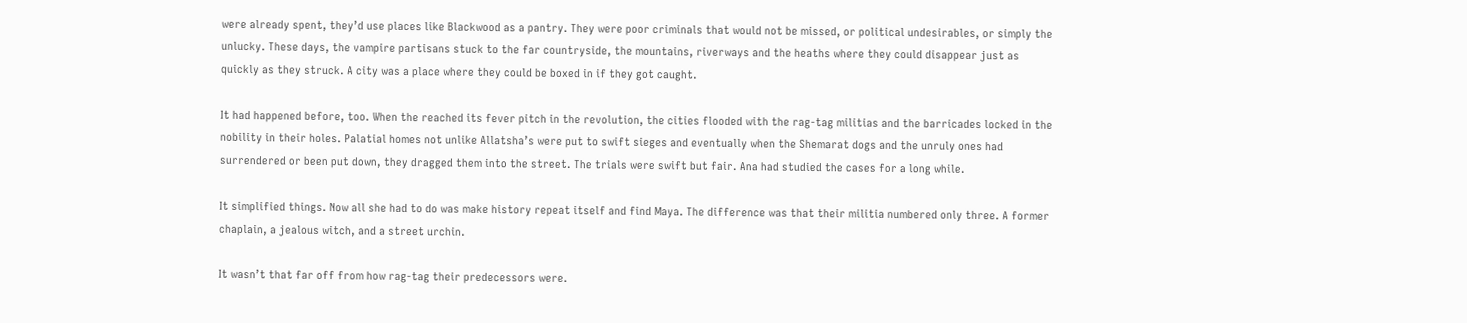were already spent, they’d use places like Blackwood as a pantry. They were poor criminals that would not be missed, or political undesirables, or simply the unlucky. These days, the vampire partisans stuck to the far countryside, the mountains, riverways and the heaths where they could disappear just as quickly as they struck. A city was a place where they could be boxed in if they got caught.

It had happened before, too. When the reached its fever pitch in the revolution, the cities flooded with the rag-tag militias and the barricades locked in the nobility in their holes. Palatial homes not unlike Allatsha’s were put to swift sieges and eventually when the Shemarat dogs and the unruly ones had surrendered or been put down, they dragged them into the street. The trials were swift but fair. Ana had studied the cases for a long while.

It simplified things. Now all she had to do was make history repeat itself and find Maya. The difference was that their militia numbered only three. A former chaplain, a jealous witch, and a street urchin.

It wasn’t that far off from how rag-tag their predecessors were.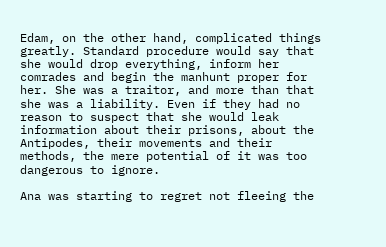Edam, on the other hand, complicated things greatly. Standard procedure would say that she would drop everything, inform her comrades and begin the manhunt proper for her. She was a traitor, and more than that she was a liability. Even if they had no reason to suspect that she would leak information about their prisons, about the Antipodes, their movements and their methods, the mere potential of it was too dangerous to ignore.

Ana was starting to regret not fleeing the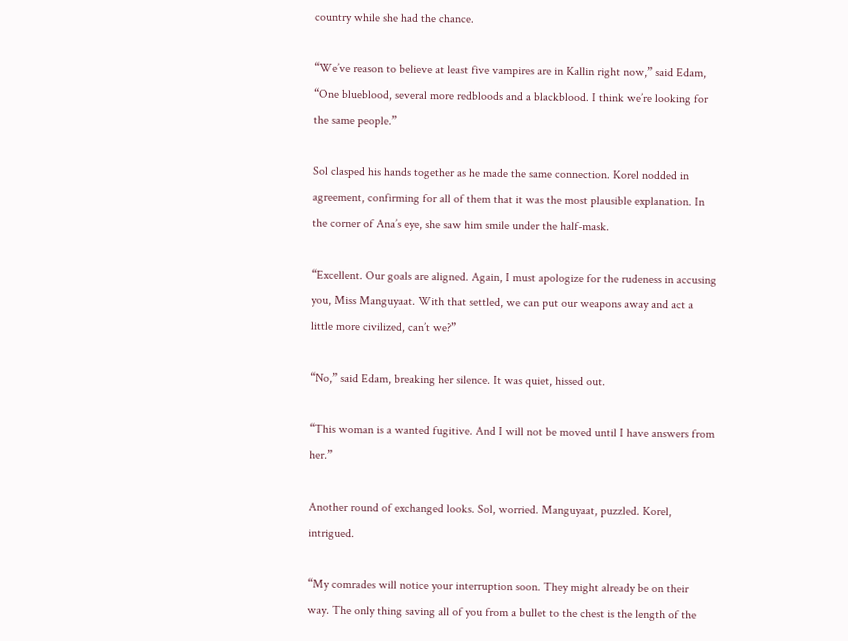country while she had the chance.

“We’ve reason to believe at least five vampires are in Kallin right now,” said Edam, “One blueblood, several more redbloods and a blackblood. I think we’re looking for the same people.”

Sol clasped his hands together as he made the same connection. Korel nodded in agreement, confirming for all of them that it was the most plausible explanation. In the corner of Ana’s eye, she saw him smile under the half-mask.

“Excellent. Our goals are aligned. Again, I must apologize for the rudeness in accusing you, Miss Manguyaat. With that settled, we can put our weapons away and act a little more civilized, can’t we?”

“No,” said Edam, breaking her silence. It was quiet, hissed out.

“This woman is a wanted fugitive. And I will not be moved until I have answers from her.”

Another round of exchanged looks. Sol, worried. Manguyaat, puzzled. Korel, intrigued.

“My comrades will notice your interruption soon. They might already be on their way. The only thing saving all of you from a bullet to the chest is the length of the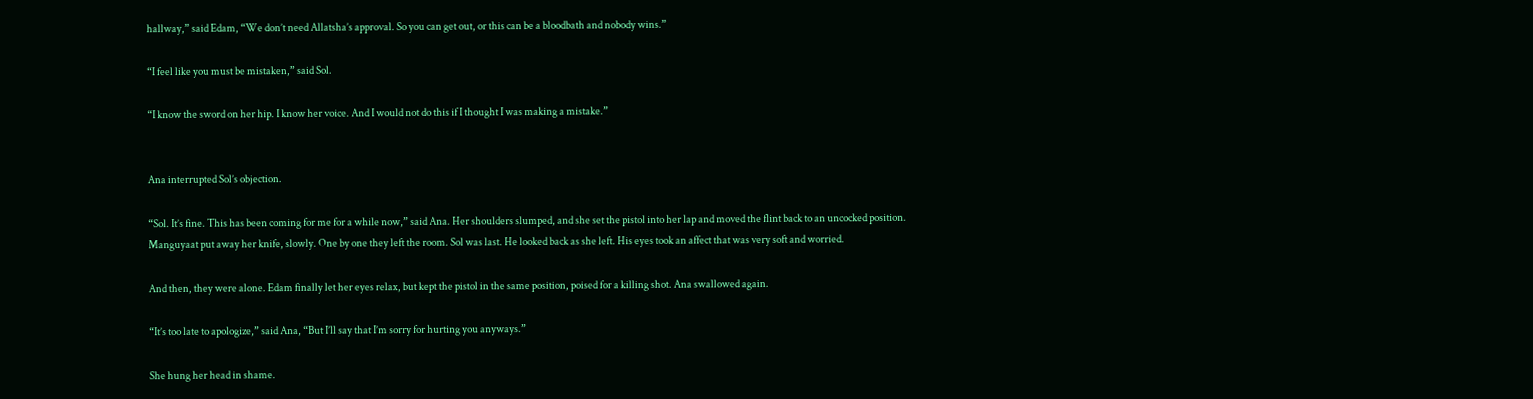hallway,” said Edam, “We don’t need Allatsha’s approval. So you can get out, or this can be a bloodbath and nobody wins.”

“I feel like you must be mistaken,” said Sol.

“I know the sword on her hip. I know her voice. And I would not do this if I thought I was making a mistake.”


Ana interrupted Sol’s objection.

“Sol. It’s fine. This has been coming for me for a while now,” said Ana. Her shoulders slumped, and she set the pistol into her lap and moved the flint back to an uncocked position. Manguyaat put away her knife, slowly. One by one they left the room. Sol was last. He looked back as she left. His eyes took an affect that was very soft and worried.

And then, they were alone. Edam finally let her eyes relax, but kept the pistol in the same position, poised for a killing shot. Ana swallowed again.

“It’s too late to apologize,” said Ana, “But I’ll say that I’m sorry for hurting you anyways.”

She hung her head in shame.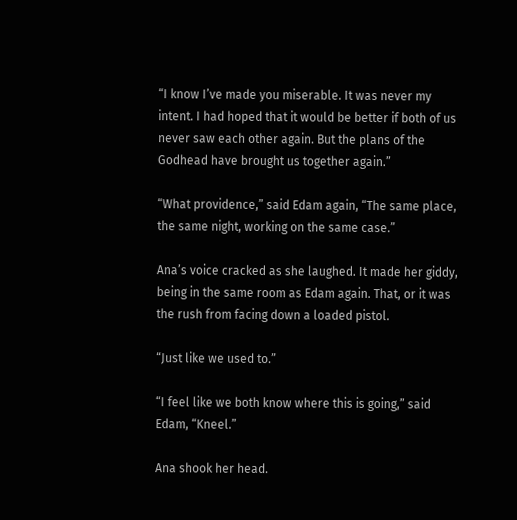“I know I’ve made you miserable. It was never my intent. I had hoped that it would be better if both of us never saw each other again. But the plans of the Godhead have brought us together again.”

“What providence,” said Edam again, “The same place, the same night, working on the same case.”

Ana’s voice cracked as she laughed. It made her giddy, being in the same room as Edam again. That, or it was the rush from facing down a loaded pistol.

“Just like we used to.”

“I feel like we both know where this is going,” said Edam, “Kneel.”

Ana shook her head.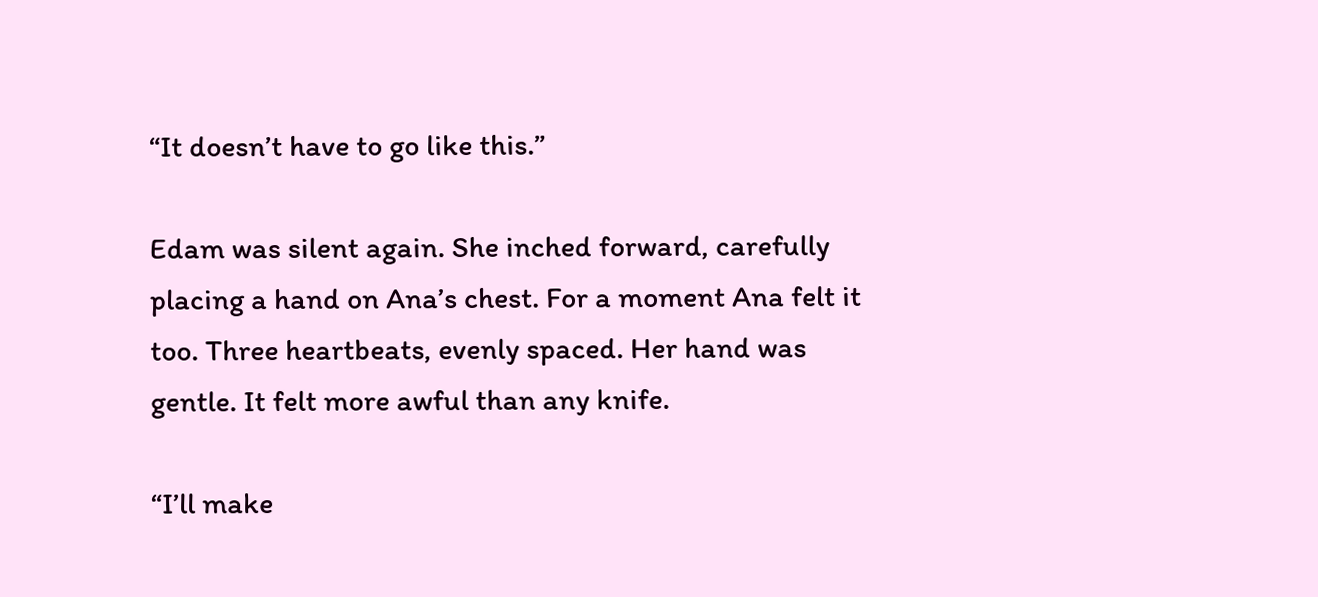“It doesn’t have to go like this.”

Edam was silent again. She inched forward, carefully placing a hand on Ana’s chest. For a moment Ana felt it too. Three heartbeats, evenly spaced. Her hand was gentle. It felt more awful than any knife.

“I’ll make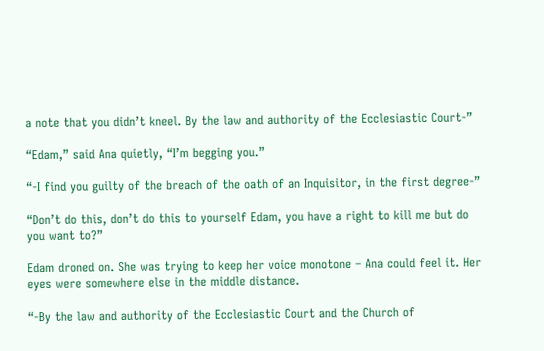a note that you didn’t kneel. By the law and authority of the Ecclesiastic Court-”

“Edam,” said Ana quietly, “I’m begging you.”

“-I find you guilty of the breach of the oath of an Inquisitor, in the first degree-”

“Don’t do this, don’t do this to yourself Edam, you have a right to kill me but do you want to?”

Edam droned on. She was trying to keep her voice monotone – Ana could feel it. Her eyes were somewhere else in the middle distance.

“-By the law and authority of the Ecclesiastic Court and the Church of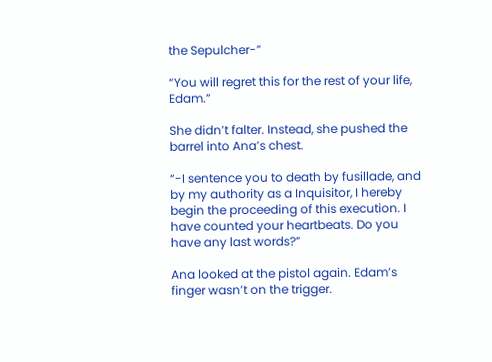the Sepulcher-”

“You will regret this for the rest of your life, Edam.”

She didn’t falter. Instead, she pushed the barrel into Ana’s chest.

“-I sentence you to death by fusillade, and by my authority as a Inquisitor, I hereby begin the proceeding of this execution. I have counted your heartbeats. Do you have any last words?”

Ana looked at the pistol again. Edam’s finger wasn’t on the trigger.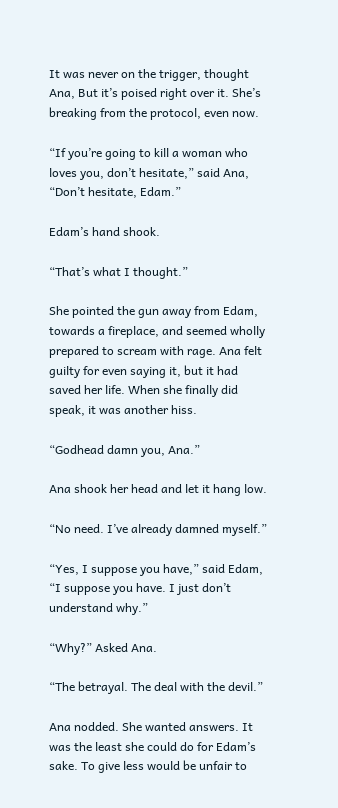It was never on the trigger, thought Ana, But it’s poised right over it. She’s breaking from the protocol, even now.

“If you’re going to kill a woman who loves you, don’t hesitate,” said Ana, “Don’t hesitate, Edam.”

Edam’s hand shook.

“That’s what I thought.”

She pointed the gun away from Edam, towards a fireplace, and seemed wholly prepared to scream with rage. Ana felt guilty for even saying it, but it had saved her life. When she finally did speak, it was another hiss.

“Godhead damn you, Ana.”

Ana shook her head and let it hang low.

“No need. I’ve already damned myself.”

“Yes, I suppose you have,” said Edam, “I suppose you have. I just don’t understand why.”

“Why?” Asked Ana.

“The betrayal. The deal with the devil.”

Ana nodded. She wanted answers. It was the least she could do for Edam’s sake. To give less would be unfair to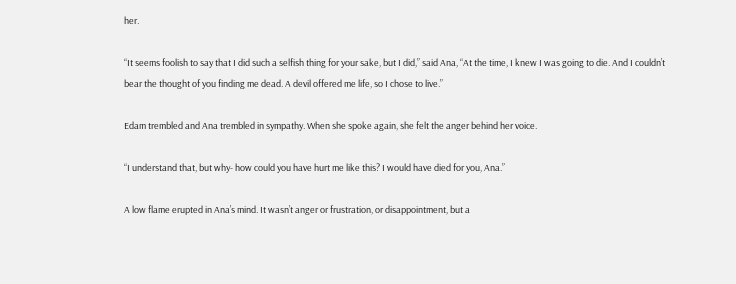her.

“It seems foolish to say that I did such a selfish thing for your sake, but I did,” said Ana, “At the time, I knew I was going to die. And I couldn’t bear the thought of you finding me dead. A devil offered me life, so I chose to live.”

Edam trembled and Ana trembled in sympathy. When she spoke again, she felt the anger behind her voice.

“I understand that, but why- how could you have hurt me like this? I would have died for you, Ana.”

A low flame erupted in Ana’s mind. It wasn’t anger or frustration, or disappointment, but a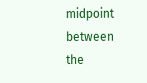midpoint between the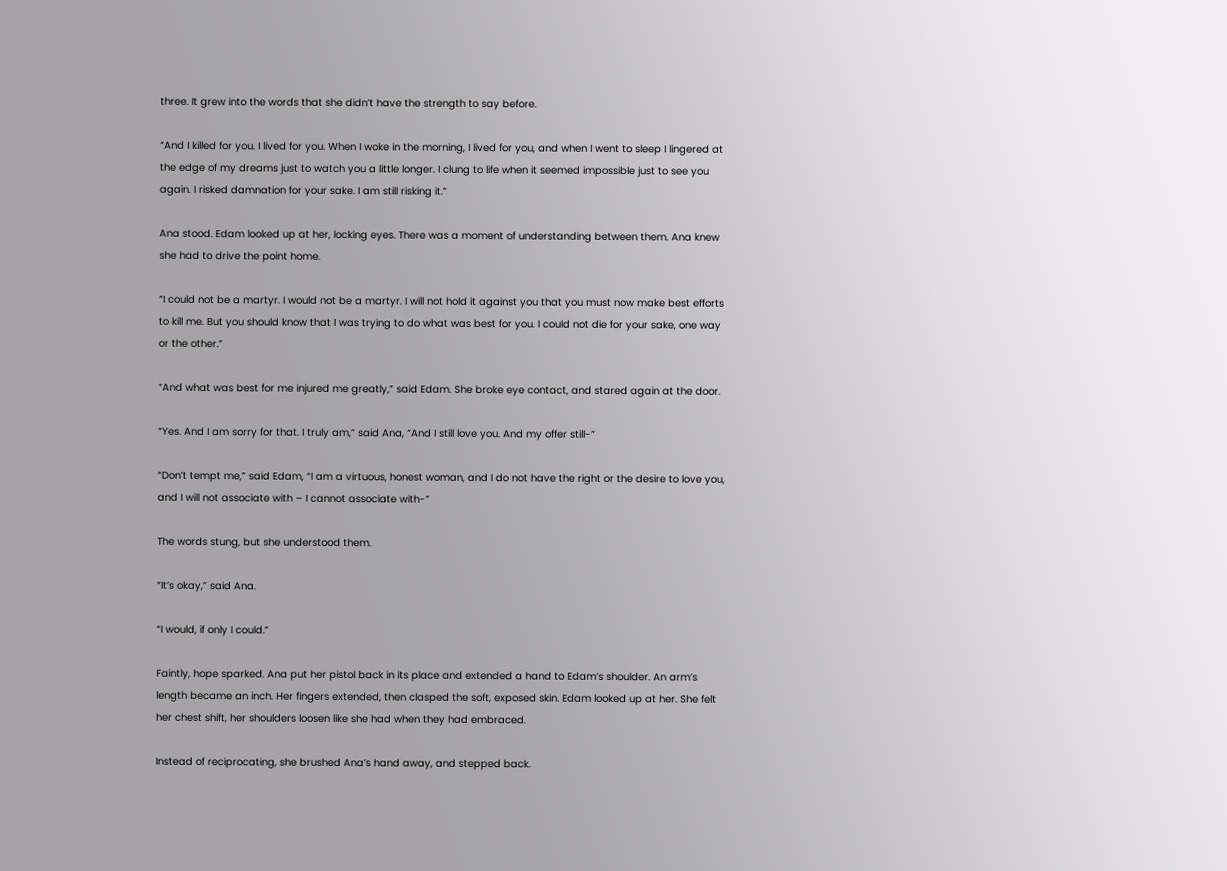three. It grew into the words that she didn’t have the strength to say before.

“And I killed for you. I lived for you. When I woke in the morning, I lived for you, and when I went to sleep I lingered at the edge of my dreams just to watch you a little longer. I clung to life when it seemed impossible just to see you again. I risked damnation for your sake. I am still risking it.”

Ana stood. Edam looked up at her, locking eyes. There was a moment of understanding between them. Ana knew she had to drive the point home.

“I could not be a martyr. I would not be a martyr. I will not hold it against you that you must now make best efforts to kill me. But you should know that I was trying to do what was best for you. I could not die for your sake, one way or the other.”

“And what was best for me injured me greatly,” said Edam. She broke eye contact, and stared again at the door.

“Yes. And I am sorry for that. I truly am,” said Ana, “And I still love you. And my offer still-”

“Don’t tempt me,” said Edam, “I am a virtuous, honest woman, and I do not have the right or the desire to love you, and I will not associate with – I cannot associate with-”

The words stung, but she understood them.

“It’s okay,” said Ana.

“I would, if only I could.”

Faintly, hope sparked. Ana put her pistol back in its place and extended a hand to Edam’s shoulder. An arm’s length became an inch. Her fingers extended, then clasped the soft, exposed skin. Edam looked up at her. She felt her chest shift, her shoulders loosen like she had when they had embraced.

Instead of reciprocating, she brushed Ana’s hand away, and stepped back.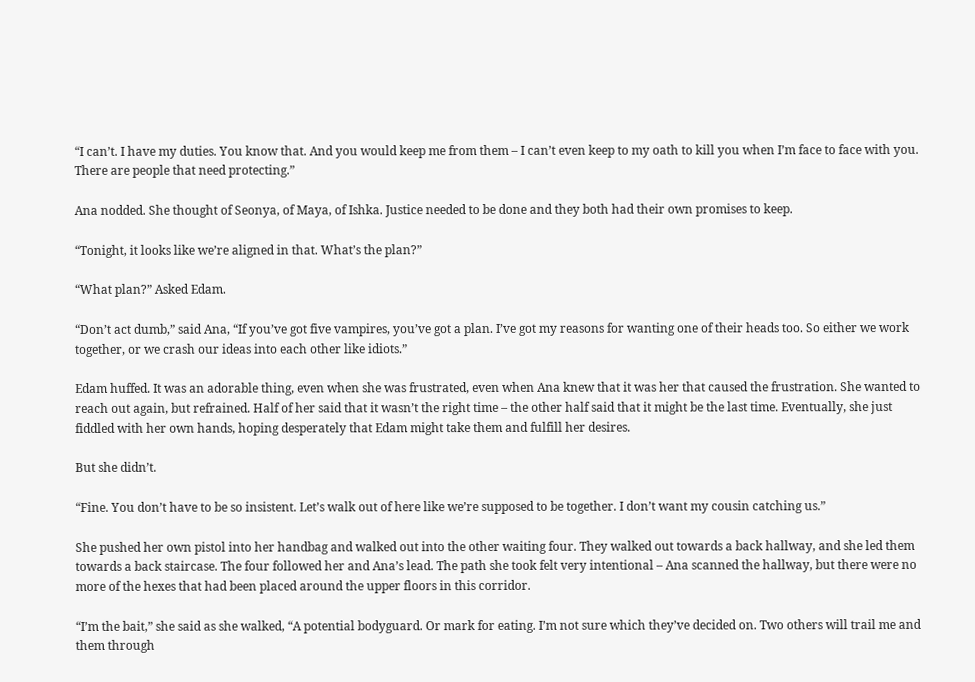“I can’t. I have my duties. You know that. And you would keep me from them – I can’t even keep to my oath to kill you when I’m face to face with you. There are people that need protecting.”

Ana nodded. She thought of Seonya, of Maya, of Ishka. Justice needed to be done and they both had their own promises to keep.

“Tonight, it looks like we’re aligned in that. What’s the plan?”

“What plan?” Asked Edam.

“Don’t act dumb,” said Ana, “If you’ve got five vampires, you’ve got a plan. I’ve got my reasons for wanting one of their heads too. So either we work together, or we crash our ideas into each other like idiots.”

Edam huffed. It was an adorable thing, even when she was frustrated, even when Ana knew that it was her that caused the frustration. She wanted to reach out again, but refrained. Half of her said that it wasn’t the right time – the other half said that it might be the last time. Eventually, she just fiddled with her own hands, hoping desperately that Edam might take them and fulfill her desires.

But she didn’t.

“Fine. You don’t have to be so insistent. Let’s walk out of here like we’re supposed to be together. I don’t want my cousin catching us.”

She pushed her own pistol into her handbag and walked out into the other waiting four. They walked out towards a back hallway, and she led them towards a back staircase. The four followed her and Ana’s lead. The path she took felt very intentional – Ana scanned the hallway, but there were no more of the hexes that had been placed around the upper floors in this corridor.

“I’m the bait,” she said as she walked, “A potential bodyguard. Or mark for eating. I’m not sure which they’ve decided on. Two others will trail me and them through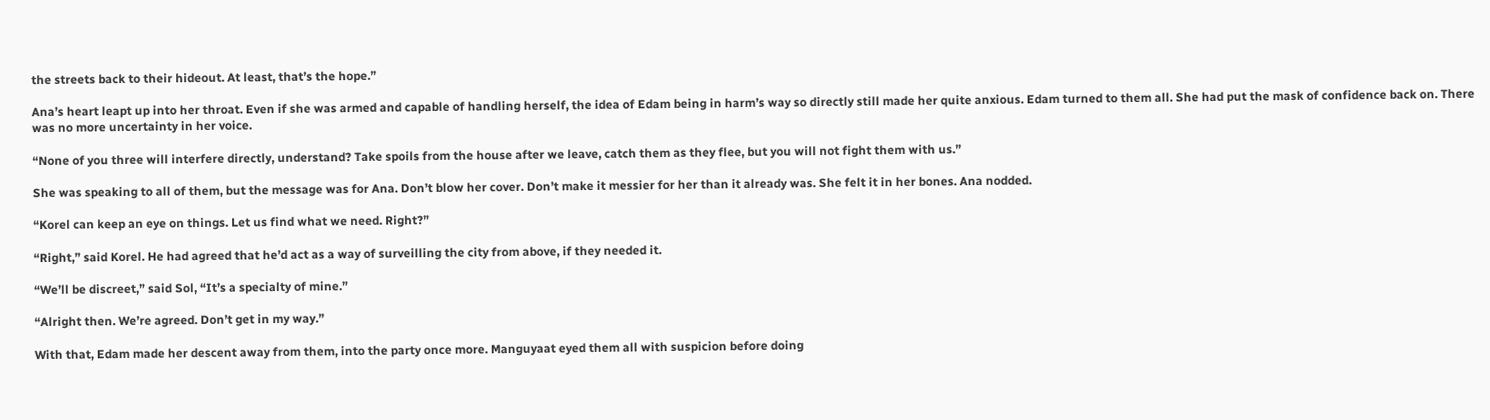the streets back to their hideout. At least, that’s the hope.”

Ana’s heart leapt up into her throat. Even if she was armed and capable of handling herself, the idea of Edam being in harm’s way so directly still made her quite anxious. Edam turned to them all. She had put the mask of confidence back on. There was no more uncertainty in her voice.

“None of you three will interfere directly, understand? Take spoils from the house after we leave, catch them as they flee, but you will not fight them with us.”

She was speaking to all of them, but the message was for Ana. Don’t blow her cover. Don’t make it messier for her than it already was. She felt it in her bones. Ana nodded.

“Korel can keep an eye on things. Let us find what we need. Right?”

“Right,” said Korel. He had agreed that he’d act as a way of surveilling the city from above, if they needed it.

“We’ll be discreet,” said Sol, “It’s a specialty of mine.”

“Alright then. We’re agreed. Don’t get in my way.”

With that, Edam made her descent away from them, into the party once more. Manguyaat eyed them all with suspicion before doing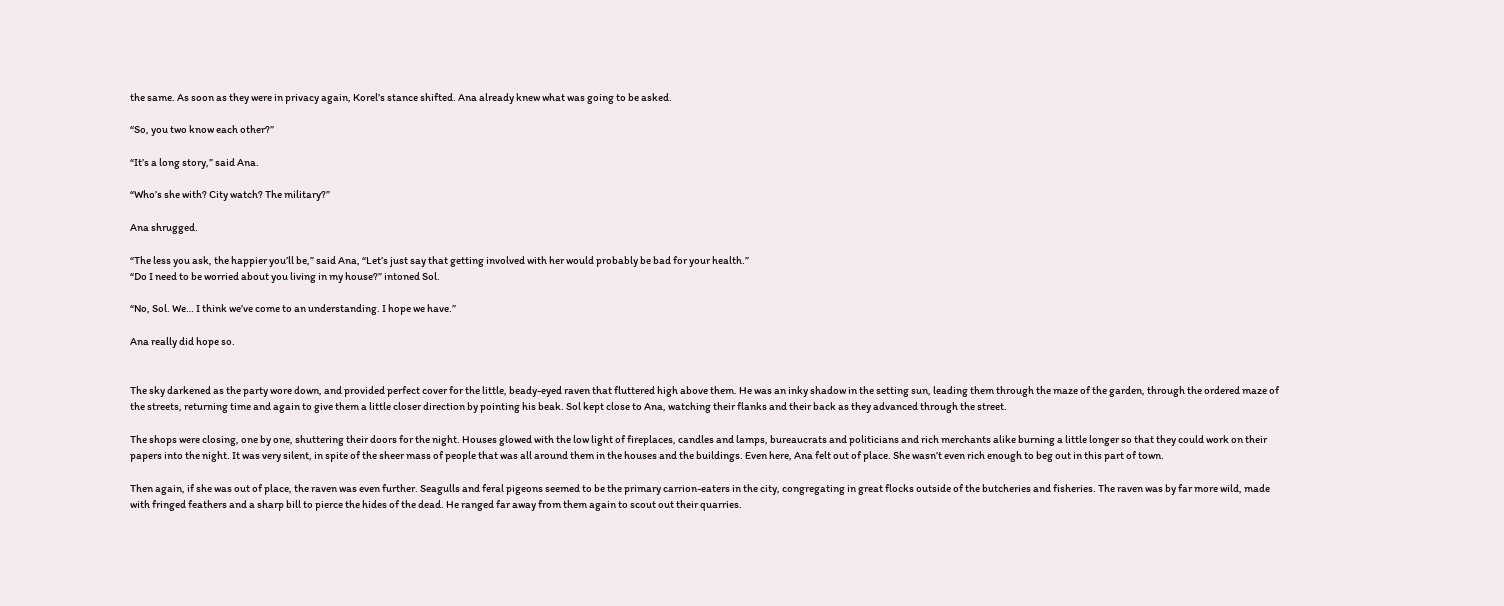the same. As soon as they were in privacy again, Korel’s stance shifted. Ana already knew what was going to be asked.

“So, you two know each other?”

“It’s a long story,” said Ana.

“Who’s she with? City watch? The military?”

Ana shrugged.

“The less you ask, the happier you’ll be,” said Ana, “Let’s just say that getting involved with her would probably be bad for your health.”
“Do I need to be worried about you living in my house?” intoned Sol.

“No, Sol. We… I think we’ve come to an understanding. I hope we have.”

Ana really did hope so.


The sky darkened as the party wore down, and provided perfect cover for the little, beady-eyed raven that fluttered high above them. He was an inky shadow in the setting sun, leading them through the maze of the garden, through the ordered maze of the streets, returning time and again to give them a little closer direction by pointing his beak. Sol kept close to Ana, watching their flanks and their back as they advanced through the street.

The shops were closing, one by one, shuttering their doors for the night. Houses glowed with the low light of fireplaces, candles and lamps, bureaucrats and politicians and rich merchants alike burning a little longer so that they could work on their papers into the night. It was very silent, in spite of the sheer mass of people that was all around them in the houses and the buildings. Even here, Ana felt out of place. She wasn’t even rich enough to beg out in this part of town.

Then again, if she was out of place, the raven was even further. Seagulls and feral pigeons seemed to be the primary carrion-eaters in the city, congregating in great flocks outside of the butcheries and fisheries. The raven was by far more wild, made with fringed feathers and a sharp bill to pierce the hides of the dead. He ranged far away from them again to scout out their quarries.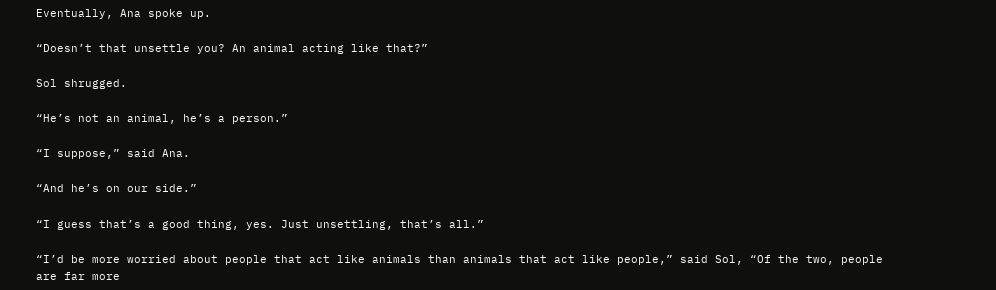Eventually, Ana spoke up.

“Doesn’t that unsettle you? An animal acting like that?”

Sol shrugged.

“He’s not an animal, he’s a person.”

“I suppose,” said Ana.

“And he’s on our side.”

“I guess that’s a good thing, yes. Just unsettling, that’s all.”

“I’d be more worried about people that act like animals than animals that act like people,” said Sol, “Of the two, people are far more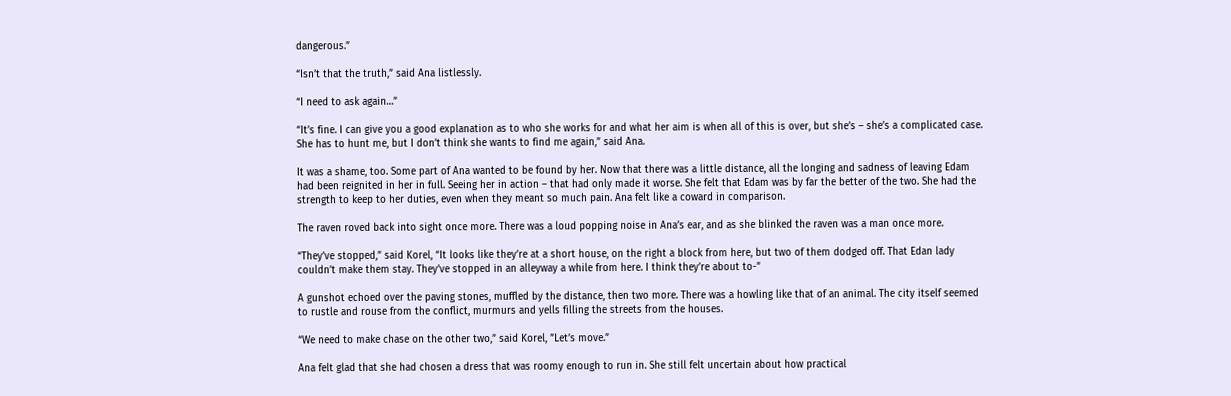dangerous.”

“Isn’t that the truth,” said Ana listlessly.

“I need to ask again…”

“It’s fine. I can give you a good explanation as to who she works for and what her aim is when all of this is over, but she’s – she’s a complicated case. She has to hunt me, but I don’t think she wants to find me again,” said Ana.

It was a shame, too. Some part of Ana wanted to be found by her. Now that there was a little distance, all the longing and sadness of leaving Edam had been reignited in her in full. Seeing her in action – that had only made it worse. She felt that Edam was by far the better of the two. She had the strength to keep to her duties, even when they meant so much pain. Ana felt like a coward in comparison.

The raven roved back into sight once more. There was a loud popping noise in Ana’s ear, and as she blinked the raven was a man once more.

“They’ve stopped,” said Korel, “It looks like they’re at a short house, on the right a block from here, but two of them dodged off. That Edan lady couldn’t make them stay. They’ve stopped in an alleyway a while from here. I think they’re about to-”

A gunshot echoed over the paving stones, muffled by the distance, then two more. There was a howling like that of an animal. The city itself seemed to rustle and rouse from the conflict, murmurs and yells filling the streets from the houses.

“We need to make chase on the other two,” said Korel, ”Let’s move.”

Ana felt glad that she had chosen a dress that was roomy enough to run in. She still felt uncertain about how practical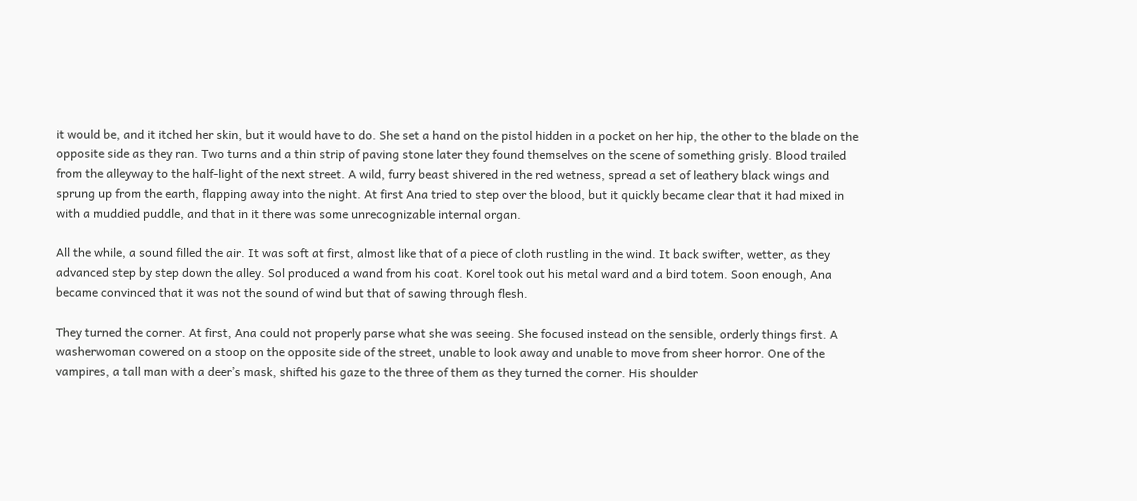it would be, and it itched her skin, but it would have to do. She set a hand on the pistol hidden in a pocket on her hip, the other to the blade on the opposite side as they ran. Two turns and a thin strip of paving stone later they found themselves on the scene of something grisly. Blood trailed from the alleyway to the half-light of the next street. A wild, furry beast shivered in the red wetness, spread a set of leathery black wings and sprung up from the earth, flapping away into the night. At first Ana tried to step over the blood, but it quickly became clear that it had mixed in with a muddied puddle, and that in it there was some unrecognizable internal organ.

All the while, a sound filled the air. It was soft at first, almost like that of a piece of cloth rustling in the wind. It back swifter, wetter, as they advanced step by step down the alley. Sol produced a wand from his coat. Korel took out his metal ward and a bird totem. Soon enough, Ana became convinced that it was not the sound of wind but that of sawing through flesh.

They turned the corner. At first, Ana could not properly parse what she was seeing. She focused instead on the sensible, orderly things first. A washerwoman cowered on a stoop on the opposite side of the street, unable to look away and unable to move from sheer horror. One of the vampires, a tall man with a deer’s mask, shifted his gaze to the three of them as they turned the corner. His shoulder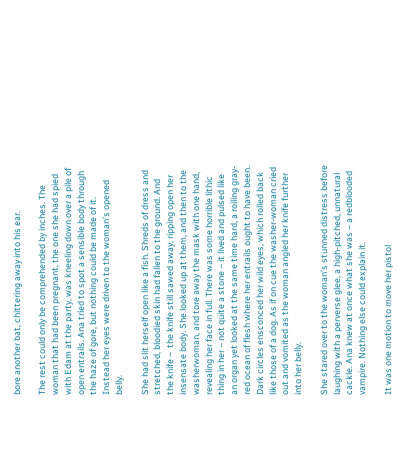bore another bat, chittering away into his ear.

The rest could only be comprehended by inches. The woman that had been pregnant, the one she had spied with Edam at the party, was kneeling down over a pile of open entrails. Ana tried to spot a sensible body through the haze of gore, but nothing could be made of it. Instead her eyes were driven to the woman’s opened belly.

She had slit herself open like a fish. Shreds of dress and stretched, bloodied skin had fallen to the ground. And the knife –  the knife still sawed away, ripping open her insensate body. She looked up at them, and then to the washerwoman, and tore away the mask with one hand, revealing her face in full. There was some horrible lithic thing in her – not quite a stone – it lived and pulsed like an organ yet looked at the same time hard, a roiling gray-red ocean of flesh where her entrails ought to have been. Dark circles ensconced her wild eyes, which rolled back like those of a dog. As if on cue the washer-woman cried out and vomited as the woman angled her knife further into her belly.

She stared over to the woman’s stunned distress before laughing with a perverse glee, a high-pitched, unnatural cackle. Ana knew at once what she was – a redblooded vampire. Nothing else could explain it.

It was one motion to move her pistol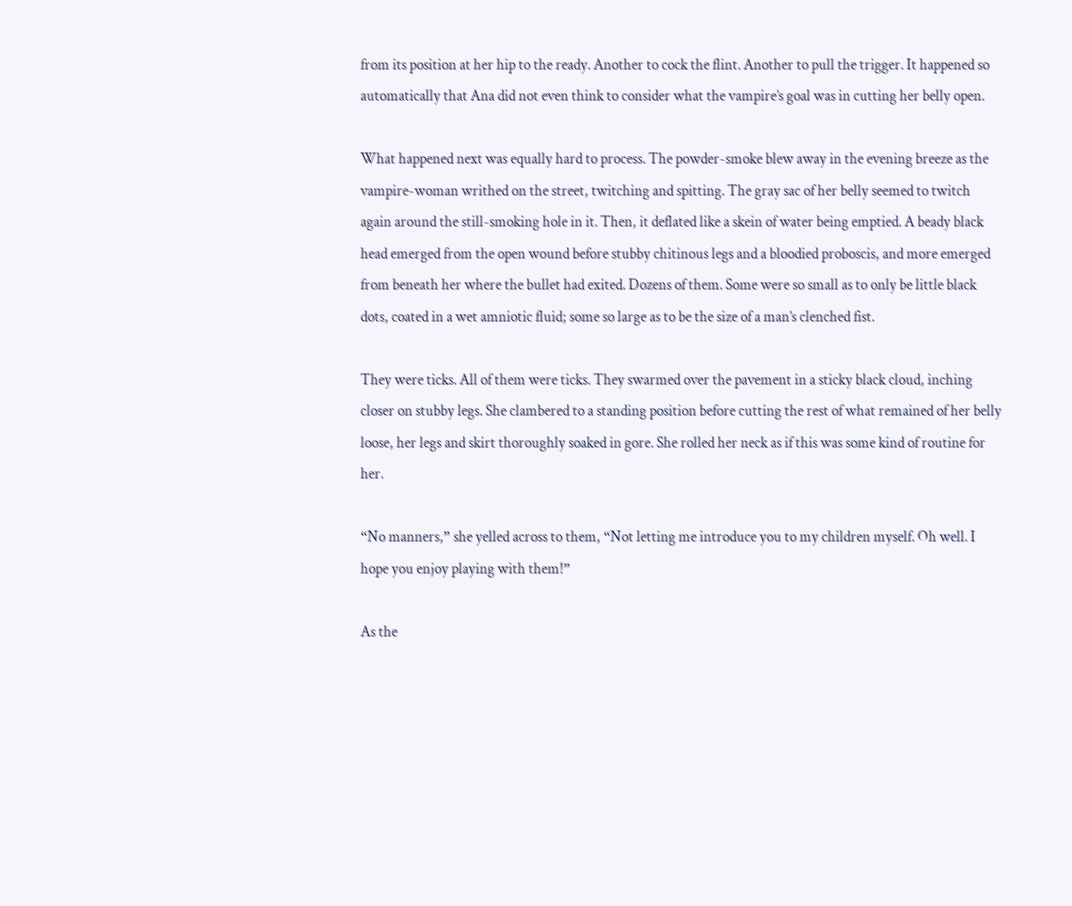from its position at her hip to the ready. Another to cock the flint. Another to pull the trigger. It happened so automatically that Ana did not even think to consider what the vampire’s goal was in cutting her belly open.

What happened next was equally hard to process. The powder-smoke blew away in the evening breeze as the vampire-woman writhed on the street, twitching and spitting. The gray sac of her belly seemed to twitch again around the still-smoking hole in it. Then, it deflated like a skein of water being emptied. A beady black head emerged from the open wound before stubby chitinous legs and a bloodied proboscis, and more emerged from beneath her where the bullet had exited. Dozens of them. Some were so small as to only be little black dots, coated in a wet amniotic fluid; some so large as to be the size of a man’s clenched fist.

They were ticks. All of them were ticks. They swarmed over the pavement in a sticky black cloud, inching closer on stubby legs. She clambered to a standing position before cutting the rest of what remained of her belly loose, her legs and skirt thoroughly soaked in gore. She rolled her neck as if this was some kind of routine for her.

“No manners,” she yelled across to them, “Not letting me introduce you to my children myself. Oh well. I hope you enjoy playing with them!”

As the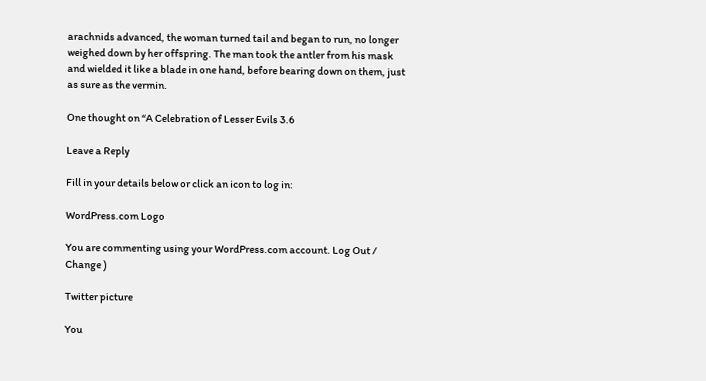arachnids advanced, the woman turned tail and began to run, no longer weighed down by her offspring. The man took the antler from his mask and wielded it like a blade in one hand, before bearing down on them, just as sure as the vermin.

One thought on “A Celebration of Lesser Evils 3.6

Leave a Reply

Fill in your details below or click an icon to log in:

WordPress.com Logo

You are commenting using your WordPress.com account. Log Out /  Change )

Twitter picture

You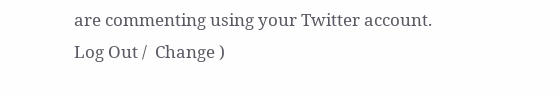are commenting using your Twitter account. Log Out /  Change )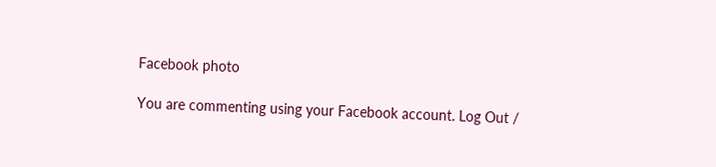Facebook photo

You are commenting using your Facebook account. Log Out /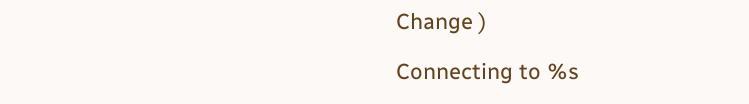Change )

Connecting to %s